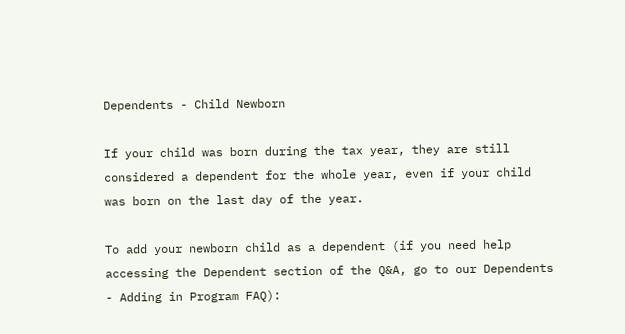Dependents - Child Newborn

If your child was born during the tax year, they are still considered a dependent for the whole year, even if your child was born on the last day of the year.

To add your newborn child as a dependent (if you need help accessing the Dependent section of the Q&A, go to our Dependents - Adding in Program FAQ):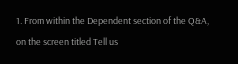1. From within the Dependent section of the Q&A, on the screen titled Tell us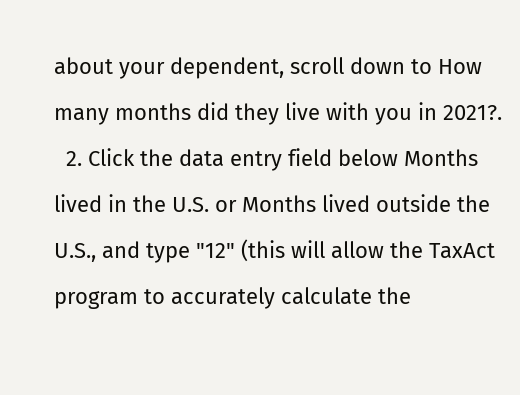about your dependent, scroll down to How many months did they live with you in 2021?.
  2. Click the data entry field below Months lived in the U.S. or Months lived outside the U.S., and type "12" (this will allow the TaxAct program to accurately calculate the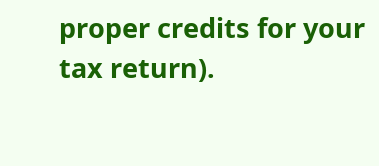proper credits for your tax return).